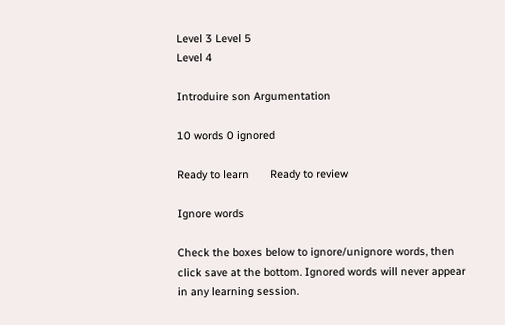Level 3 Level 5
Level 4

Introduire son Argumentation

10 words 0 ignored

Ready to learn       Ready to review

Ignore words

Check the boxes below to ignore/unignore words, then click save at the bottom. Ignored words will never appear in any learning session.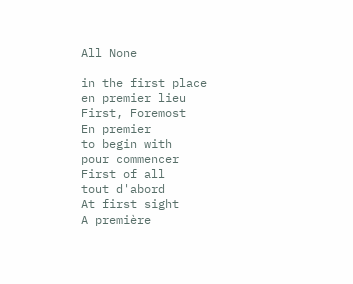All None

in the first place
en premier lieu
First, Foremost
En premier
to begin with
pour commencer
First of all
tout d'abord
At first sight
A première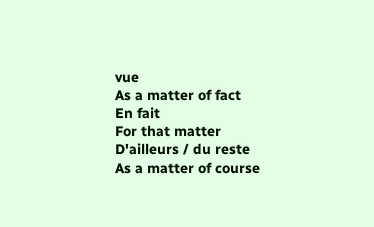vue
As a matter of fact
En fait
For that matter
D'ailleurs / du reste
As a matter of course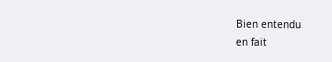Bien entendu
en fait